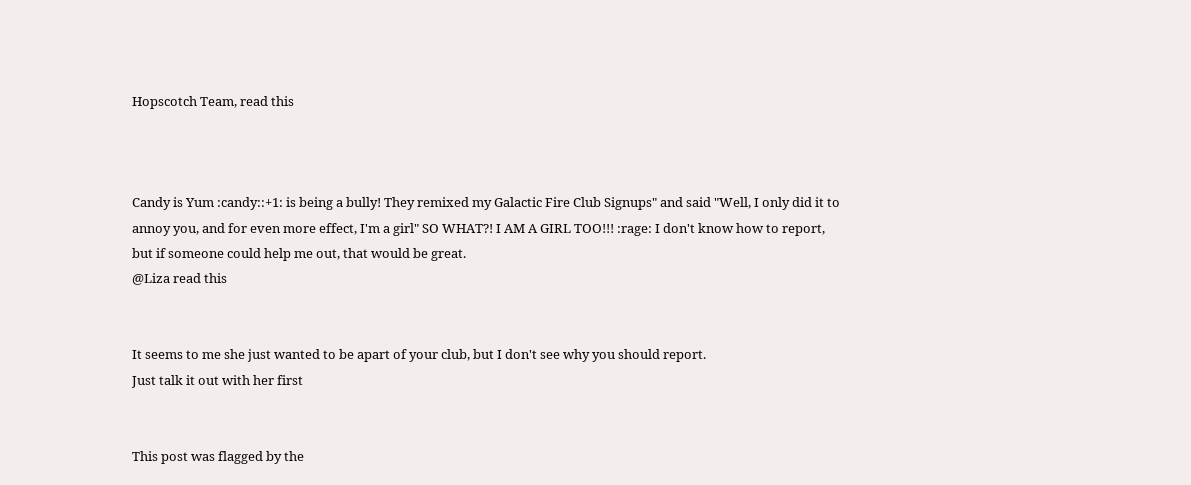Hopscotch Team, read this



Candy is Yum :candy::+1: is being a bully! They remixed my Galactic Fire Club Signups" and said "Well, I only did it to annoy you, and for even more effect, I'm a girl" SO WHAT?! I AM A GIRL TOO!!! :rage: I don't know how to report, but if someone could help me out, that would be great.
@Liza read this


It seems to me she just wanted to be apart of your club, but I don't see why you should report.
Just talk it out with her first


This post was flagged by the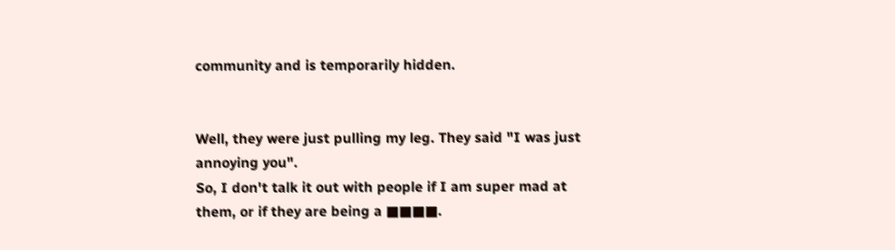community and is temporarily hidden.


Well, they were just pulling my leg. They said "I was just annoying you".
So, I don't talk it out with people if I am super mad at them, or if they are being a ■■■■.